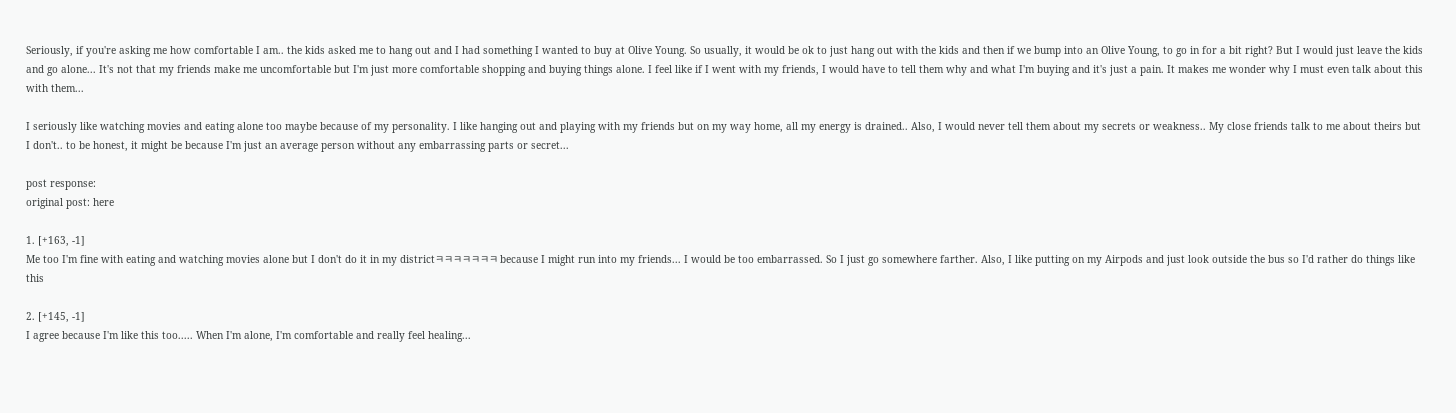Seriously, if you're asking me how comfortable I am.. the kids asked me to hang out and I had something I wanted to buy at Olive Young. So usually, it would be ok to just hang out with the kids and then if we bump into an Olive Young, to go in for a bit right? But I would just leave the kids and go alone... It's not that my friends make me uncomfortable but I'm just more comfortable shopping and buying things alone. I feel like if I went with my friends, I would have to tell them why and what I'm buying and it's just a pain. It makes me wonder why I must even talk about this with them...

I seriously like watching movies and eating alone too maybe because of my personality. I like hanging out and playing with my friends but on my way home, all my energy is drained.. Also, I would never tell them about my secrets or weakness.. My close friends talk to me about theirs but I don't.. to be honest, it might be because I'm just an average person without any embarrassing parts or secret...

post response:
original post: here

1. [+163, -1]
Me too I'm fine with eating and watching movies alone but I don't do it in my districtㅋㅋㅋㅋㅋㅋㅋ because I might run into my friends... I would be too embarrassed. So I just go somewhere farther. Also, I like putting on my Airpods and just look outside the bus so I'd rather do things like this

2. [+145, -1]
I agree because I'm like this too..... When I'm alone, I'm comfortable and really feel healing...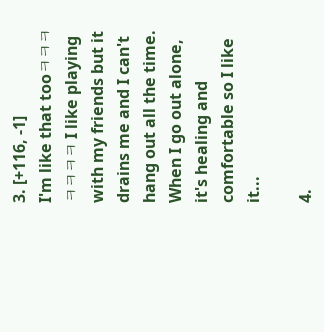3. [+116, -1]
I'm like that tooㅋㅋㅋㅋㅋㅋㅋ I like playing with my friends but it drains me and I can't hang out all the time. When I go out alone, it's healing and comfortable so I like it...

4.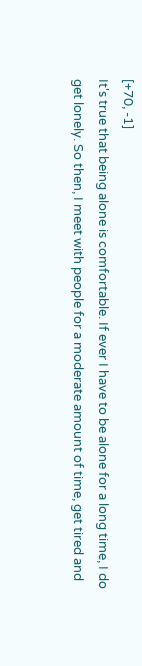[+70, -1]
It's true that being alone is comfortable. If ever I have to be alone for a long time, I do get lonely. So then, I meet with people for a moderate amount of time, get tired and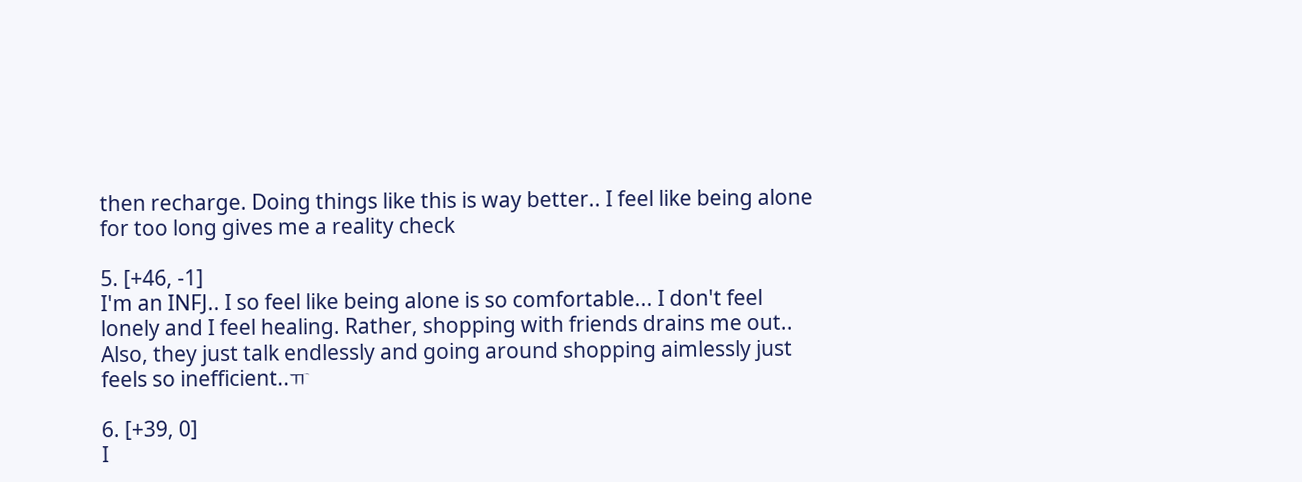then recharge. Doing things like this is way better.. I feel like being alone for too long gives me a reality check

5. [+46, -1]
I'm an INFJ.. I so feel like being alone is so comfortable... I don't feel lonely and I feel healing. Rather, shopping with friends drains me out.. Also, they just talk endlessly and going around shopping aimlessly just feels so inefficient..ㅠ

6. [+39, 0]
I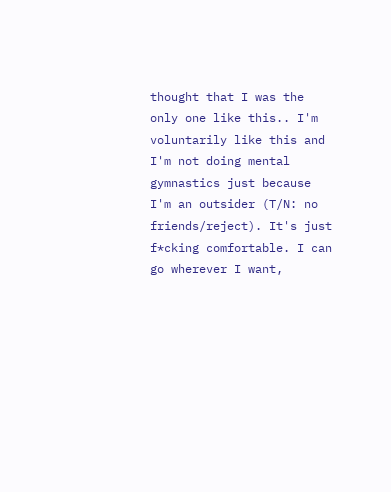thought that I was the only one like this.. I'm voluntarily like this and I'm not doing mental gymnastics just because I'm an outsider (T/N: no friends/reject). It's just f*cking comfortable. I can go wherever I want,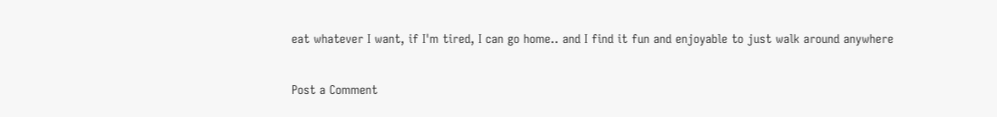eat whatever I want, if I'm tired, I can go home.. and I find it fun and enjoyable to just walk around anywhere

Post a Comment